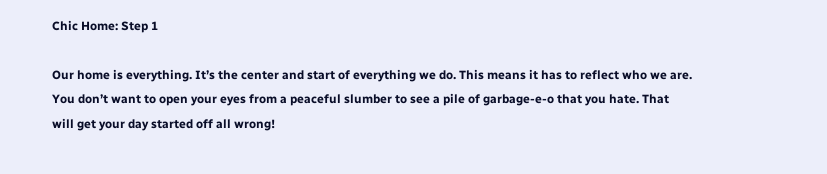Chic Home: Step 1

Our home is everything. It’s the center and start of everything we do. This means it has to reflect who we are. You don’t want to open your eyes from a peaceful slumber to see a pile of garbage-e-o that you hate. That will get your day started off all wrong!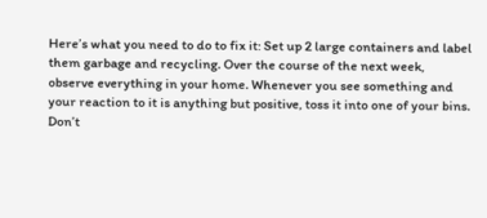Here’s what you need to do to fix it: Set up 2 large containers and label them garbage and recycling. Over the course of the next week, observe everything in your home. Whenever you see something and your reaction to it is anything but positive, toss it into one of your bins. Don’t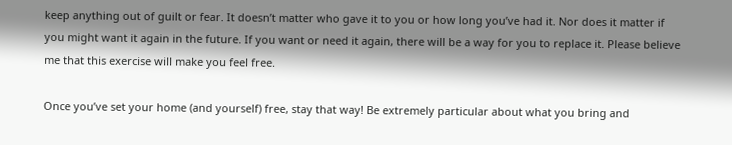keep anything out of guilt or fear. It doesn’t matter who gave it to you or how long you’ve had it. Nor does it matter if you might want it again in the future. If you want or need it again, there will be a way for you to replace it. Please believe me that this exercise will make you feel free.

Once you’ve set your home (and yourself) free, stay that way! Be extremely particular about what you bring and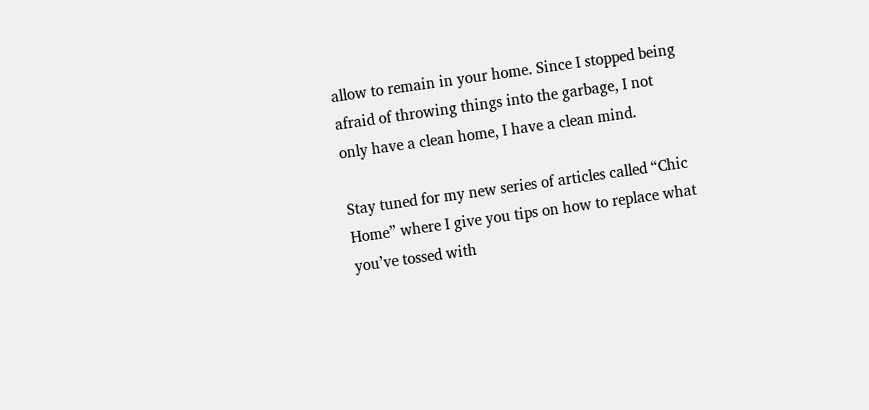allow to remain in your home. Since I stopped being afraid of throwing things into the garbage, I not only have a clean home, I have a clean mind.

Stay tuned for my new series of articles called “Chic Home” where I give you tips on how to replace what you’ve tossed with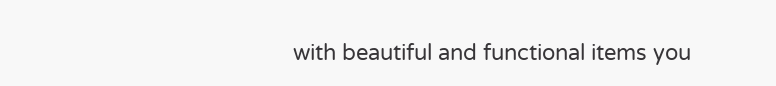with beautiful and functional items you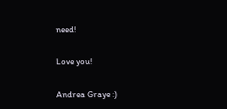need!

Love you!

Andrea Graye :)